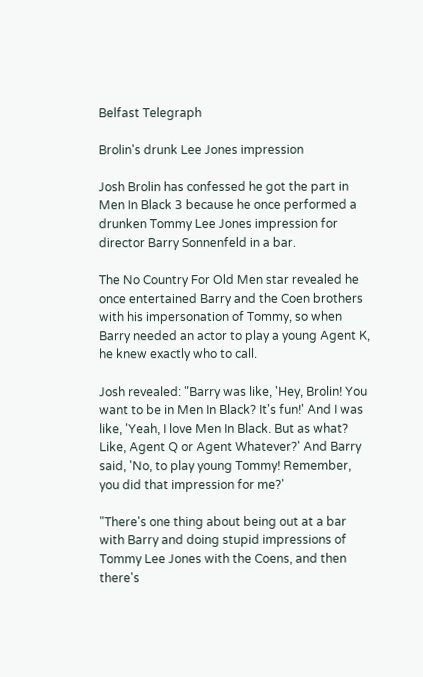Belfast Telegraph

Brolin's drunk Lee Jones impression

Josh Brolin has confessed he got the part in Men In Black 3 because he once performed a drunken Tommy Lee Jones impression for director Barry Sonnenfeld in a bar.

The No Country For Old Men star revealed he once entertained Barry and the Coen brothers with his impersonation of Tommy, so when Barry needed an actor to play a young Agent K, he knew exactly who to call.

Josh revealed: "Barry was like, 'Hey, Brolin! You want to be in Men In Black? It's fun!' And I was like, 'Yeah, I love Men In Black. But as what? Like, Agent Q or Agent Whatever?' And Barry said, 'No, to play young Tommy! Remember, you did that impression for me?'

"There's one thing about being out at a bar with Barry and doing stupid impressions of Tommy Lee Jones with the Coens, and then there's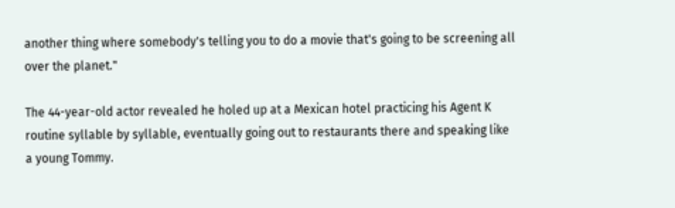another thing where somebody's telling you to do a movie that's going to be screening all over the planet."

The 44-year-old actor revealed he holed up at a Mexican hotel practicing his Agent K routine syllable by syllable, eventually going out to restaurants there and speaking like a young Tommy.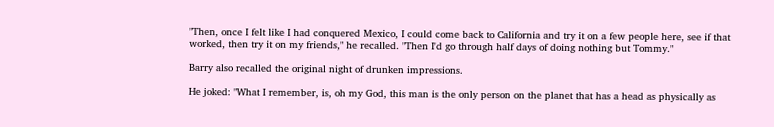"Then, once I felt like I had conquered Mexico, I could come back to California and try it on a few people here, see if that worked, then try it on my friends," he recalled. "Then I'd go through half days of doing nothing but Tommy."

Barry also recalled the original night of drunken impressions.

He joked: "What I remember, is, oh my God, this man is the only person on the planet that has a head as physically as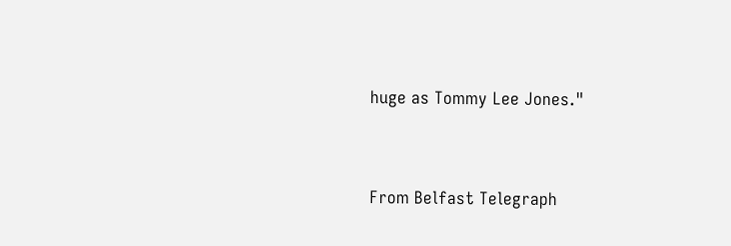huge as Tommy Lee Jones."


From Belfast Telegraph